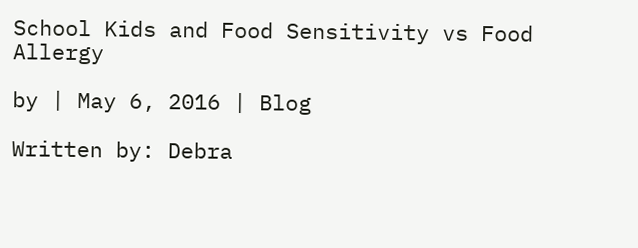School Kids and Food Sensitivity vs Food Allergy

by | May 6, 2016 | Blog

Written by: Debra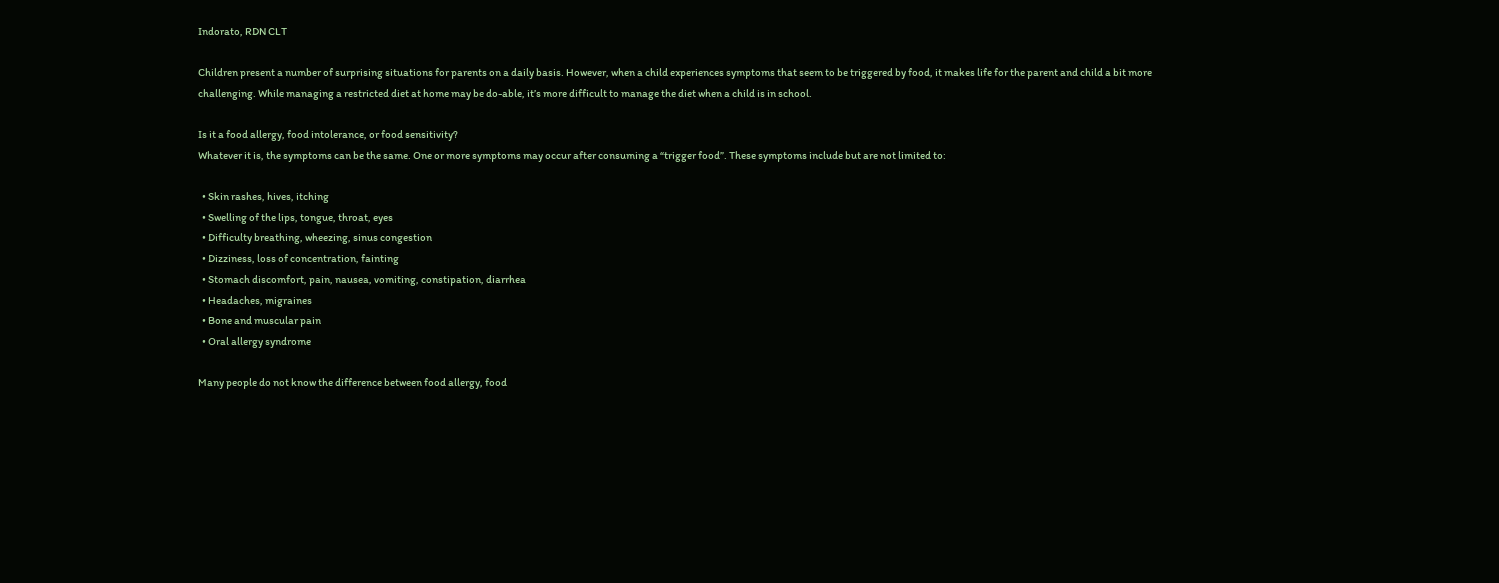Indorato, RDN CLT

Children present a number of surprising situations for parents on a daily basis. However, when a child experiences symptoms that seem to be triggered by food, it makes life for the parent and child a bit more challenging. While managing a restricted diet at home may be do-able, it’s more difficult to manage the diet when a child is in school.

Is it a food allergy, food intolerance, or food sensitivity?
Whatever it is, the symptoms can be the same. One or more symptoms may occur after consuming a “trigger food”. These symptoms include but are not limited to:

  • Skin rashes, hives, itching
  • Swelling of the lips, tongue, throat, eyes
  • Difficulty breathing, wheezing, sinus congestion
  • Dizziness, loss of concentration, fainting
  • Stomach discomfort, pain, nausea, vomiting, constipation, diarrhea
  • Headaches, migraines
  • Bone and muscular pain
  • Oral allergy syndrome

Many people do not know the difference between food allergy, food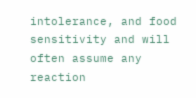intolerance, and food sensitivity and will often assume any reaction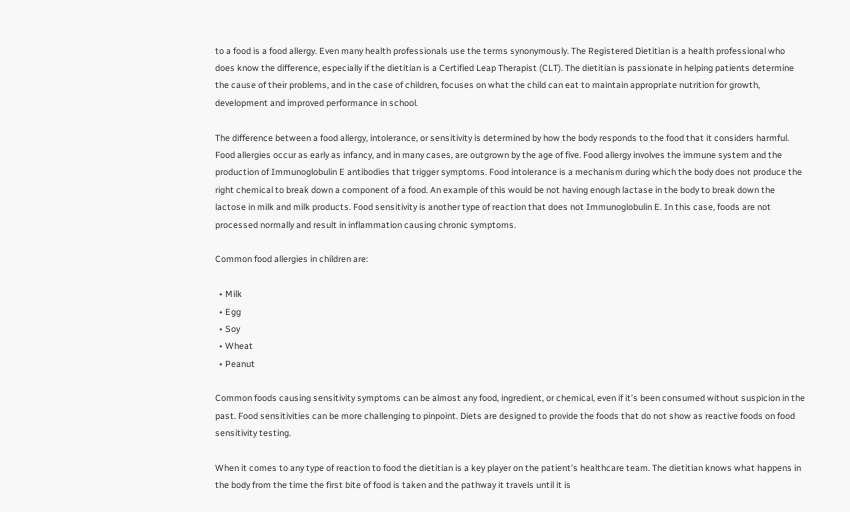to a food is a food allergy. Even many health professionals use the terms synonymously. The Registered Dietitian is a health professional who does know the difference, especially if the dietitian is a Certified Leap Therapist (CLT). The dietitian is passionate in helping patients determine the cause of their problems, and in the case of children, focuses on what the child can eat to maintain appropriate nutrition for growth, development and improved performance in school.

The difference between a food allergy, intolerance, or sensitivity is determined by how the body responds to the food that it considers harmful. Food allergies occur as early as infancy, and in many cases, are outgrown by the age of five. Food allergy involves the immune system and the production of Immunoglobulin E antibodies that trigger symptoms. Food intolerance is a mechanism during which the body does not produce the right chemical to break down a component of a food. An example of this would be not having enough lactase in the body to break down the lactose in milk and milk products. Food sensitivity is another type of reaction that does not Immunoglobulin E. In this case, foods are not processed normally and result in inflammation causing chronic symptoms.

Common food allergies in children are:

  • Milk
  • Egg
  • Soy
  • Wheat
  • Peanut

Common foods causing sensitivity symptoms can be almost any food, ingredient, or chemical, even if it’s been consumed without suspicion in the past. Food sensitivities can be more challenging to pinpoint. Diets are designed to provide the foods that do not show as reactive foods on food sensitivity testing.

When it comes to any type of reaction to food the dietitian is a key player on the patient’s healthcare team. The dietitian knows what happens in the body from the time the first bite of food is taken and the pathway it travels until it is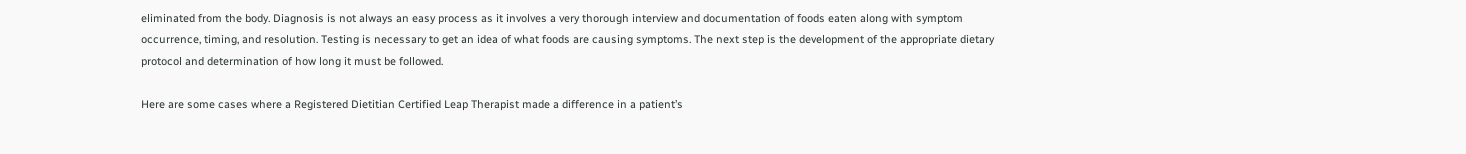eliminated from the body. Diagnosis is not always an easy process as it involves a very thorough interview and documentation of foods eaten along with symptom occurrence, timing, and resolution. Testing is necessary to get an idea of what foods are causing symptoms. The next step is the development of the appropriate dietary protocol and determination of how long it must be followed.

Here are some cases where a Registered Dietitian Certified Leap Therapist made a difference in a patient’s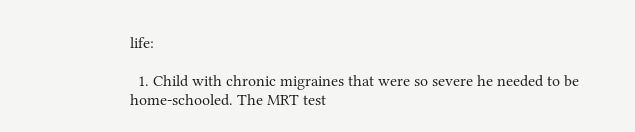life:

  1. Child with chronic migraines that were so severe he needed to be home-schooled. The MRT test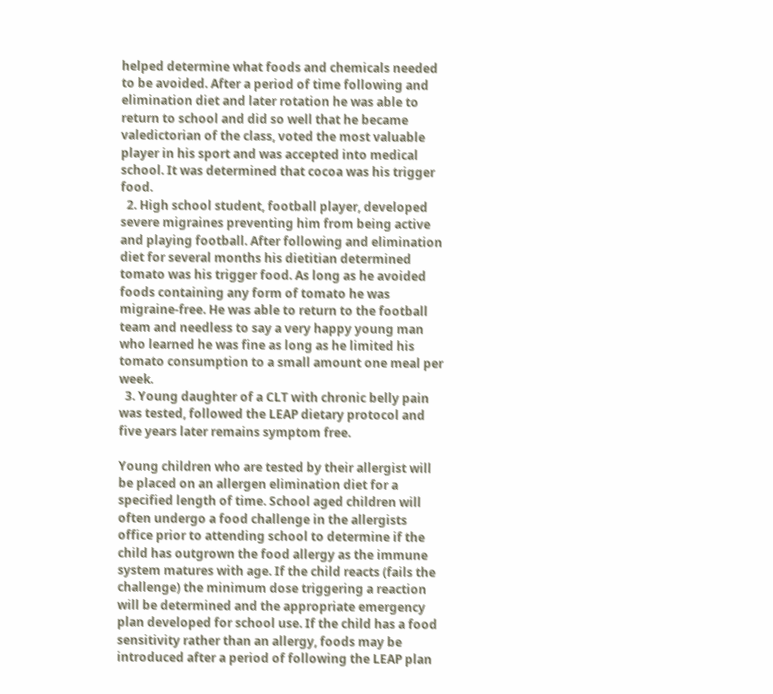helped determine what foods and chemicals needed to be avoided. After a period of time following and elimination diet and later rotation he was able to return to school and did so well that he became valedictorian of the class, voted the most valuable player in his sport and was accepted into medical school. It was determined that cocoa was his trigger food.
  2. High school student, football player, developed severe migraines preventing him from being active and playing football. After following and elimination diet for several months his dietitian determined tomato was his trigger food. As long as he avoided foods containing any form of tomato he was migraine-free. He was able to return to the football team and needless to say a very happy young man who learned he was fine as long as he limited his tomato consumption to a small amount one meal per week.
  3. Young daughter of a CLT with chronic belly pain was tested, followed the LEAP dietary protocol and five years later remains symptom free.

Young children who are tested by their allergist will be placed on an allergen elimination diet for a specified length of time. School aged children will often undergo a food challenge in the allergists office prior to attending school to determine if the child has outgrown the food allergy as the immune system matures with age. If the child reacts (fails the challenge) the minimum dose triggering a reaction will be determined and the appropriate emergency plan developed for school use. If the child has a food sensitivity rather than an allergy, foods may be introduced after a period of following the LEAP plan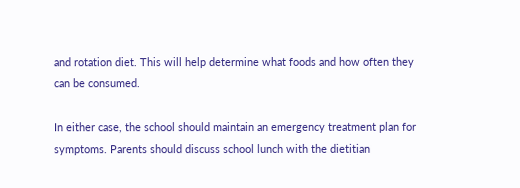and rotation diet. This will help determine what foods and how often they can be consumed.

In either case, the school should maintain an emergency treatment plan for symptoms. Parents should discuss school lunch with the dietitian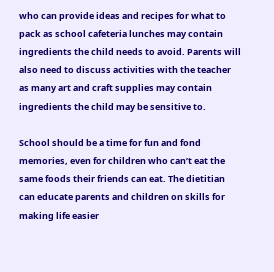who can provide ideas and recipes for what to pack as school cafeteria lunches may contain ingredients the child needs to avoid. Parents will also need to discuss activities with the teacher as many art and craft supplies may contain ingredients the child may be sensitive to.

School should be a time for fun and fond memories, even for children who can’t eat the same foods their friends can eat. The dietitian can educate parents and children on skills for making life easier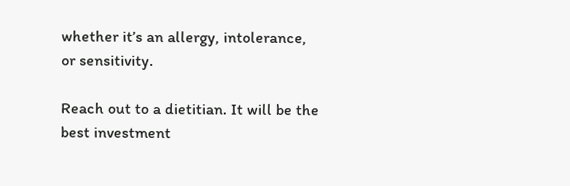whether it’s an allergy, intolerance, or sensitivity.

Reach out to a dietitian. It will be the best investment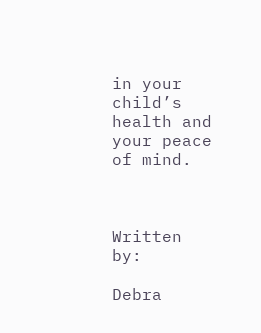in your child’s health and your peace of mind.



Written by:

Debra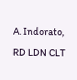A. Indorato, RD LDN CLT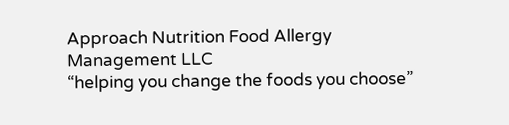Approach Nutrition Food Allergy Management LLC
“helping you change the foods you choose”